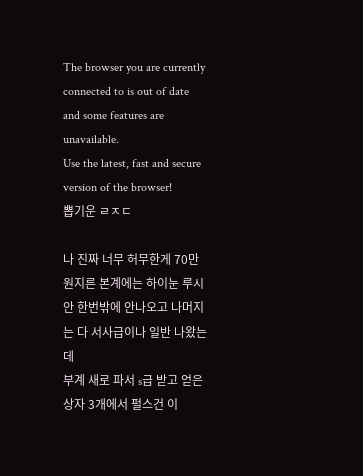The browser you are currently connected to is out of date and some features are unavailable.
Use the latest, fast and secure version of the browser!
뽑기운 ㄹㅈㄷ

나 진짜 너무 허무한게 70만원지른 본계에는 하이눈 루시안 한번밖에 안나오고 나머지는 다 서사급이나 일반 나왔는데
부계 새로 파서 s급 받고 얻은 상자 3개에서 펄스건 이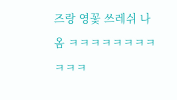즈랑 영꽃 쓰레쉬 나옴 ㅋㅋㅋㅋㅋㅋㅋㅋㅋㅋㅋ